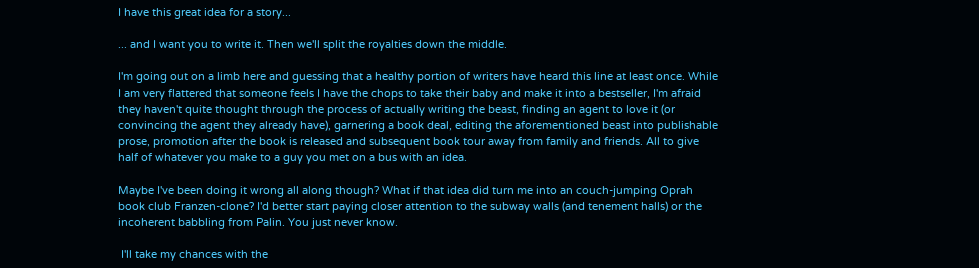I have this great idea for a story...

... and I want you to write it. Then we'll split the royalties down the middle.

I'm going out on a limb here and guessing that a healthy portion of writers have heard this line at least once. While I am very flattered that someone feels I have the chops to take their baby and make it into a bestseller, I'm afraid they haven't quite thought through the process of actually writing the beast, finding an agent to love it (or convincing the agent they already have), garnering a book deal, editing the aforementioned beast into publishable prose, promotion after the book is released and subsequent book tour away from family and friends. All to give half of whatever you make to a guy you met on a bus with an idea.

Maybe I've been doing it wrong all along though? What if that idea did turn me into an couch-jumping Oprah book club Franzen-clone? I'd better start paying closer attention to the subway walls (and tenement halls) or the incoherent babbling from Palin. You just never know.

 I'll take my chances with the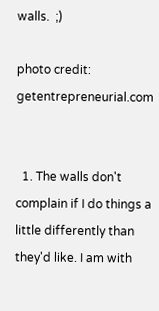walls.  ;)

photo credit: getentrepreneurial.com


  1. The walls don't complain if I do things a little differently than they'd like. I am with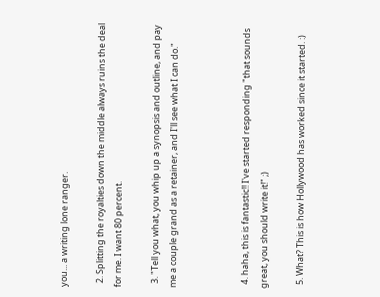you... a writing lone ranger.

  2. Splitting the royalties down the middle always ruins the deal for me. I want 80 percent.

  3. "Tell you what, you whip up a synopsis and outline, and pay me a couple grand as a retainer, and I'll see what I can do."



  4. haha, this is fantastic!! I've started responding "that sounds great, you should write it!" ;)

  5. What? This is how Hollywood has worked since it started. :)